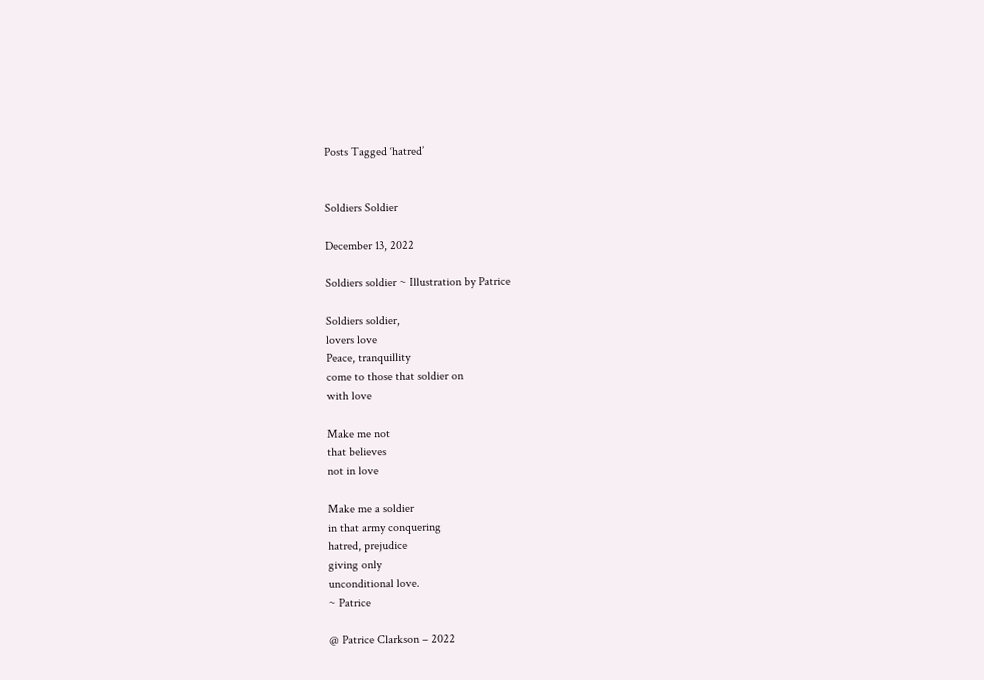Posts Tagged ‘hatred’


Soldiers Soldier

December 13, 2022

Soldiers soldier ~ Illustration by Patrice

Soldiers soldier,
lovers love
Peace, tranquillity
come to those that soldier on
with love

Make me not
that believes
not in love

Make me a soldier
in that army conquering
hatred, prejudice
giving only
unconditional love.
~ Patrice

@ Patrice Clarkson – 2022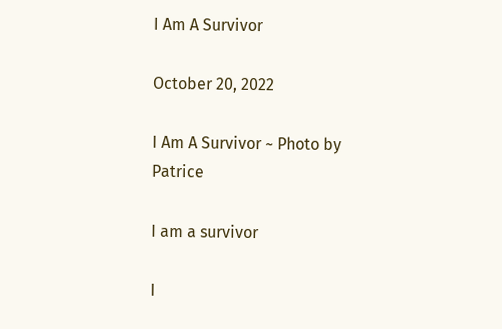I Am A Survivor

October 20, 2022

I Am A Survivor ~ Photo by Patrice

I am a survivor

I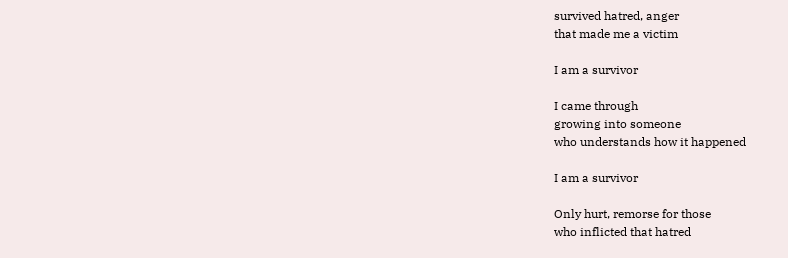survived hatred, anger
that made me a victim

I am a survivor

I came through
growing into someone
who understands how it happened

I am a survivor

Only hurt, remorse for those
who inflicted that hatred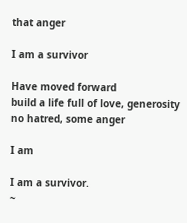that anger

I am a survivor

Have moved forward
build a life full of love, generosity
no hatred, some anger

I am

I am a survivor.
~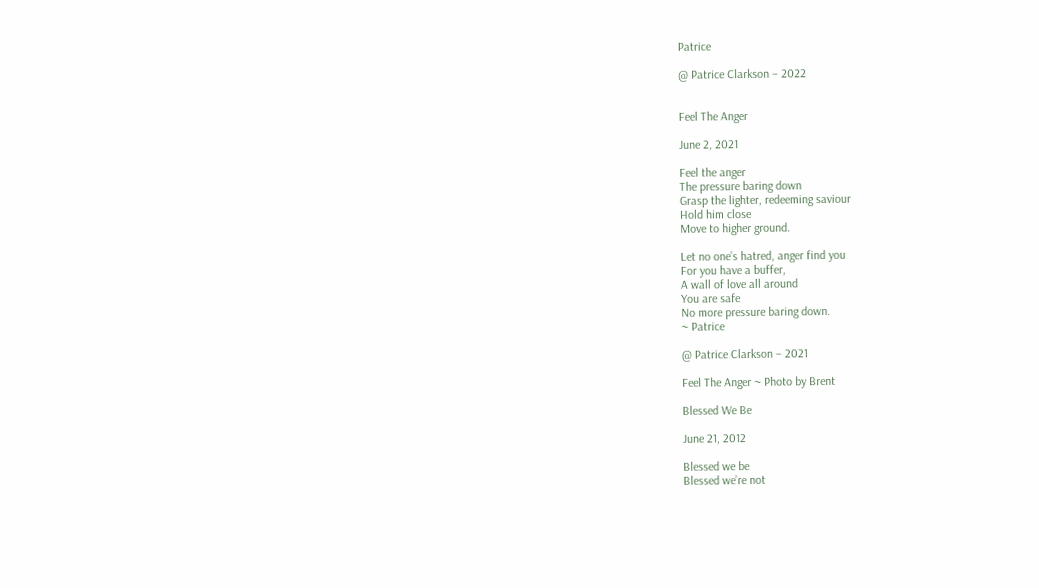Patrice

@ Patrice Clarkson – 2022


Feel The Anger

June 2, 2021

Feel the anger
The pressure baring down
Grasp the lighter, redeeming saviour
Hold him close
Move to higher ground.

Let no one’s hatred, anger find you
For you have a buffer,
A wall of love all around
You are safe
No more pressure baring down.
~ Patrice

@ Patrice Clarkson – 2021

Feel The Anger ~ Photo by Brent

Blessed We Be

June 21, 2012

Blessed we be
Blessed we’re not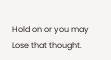Hold on or you may
Lose that thought.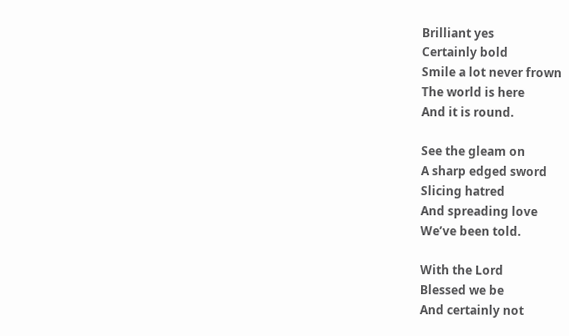Brilliant yes
Certainly bold
Smile a lot never frown
The world is here
And it is round.

See the gleam on
A sharp edged sword
Slicing hatred
And spreading love
We’ve been told.

With the Lord
Blessed we be
And certainly not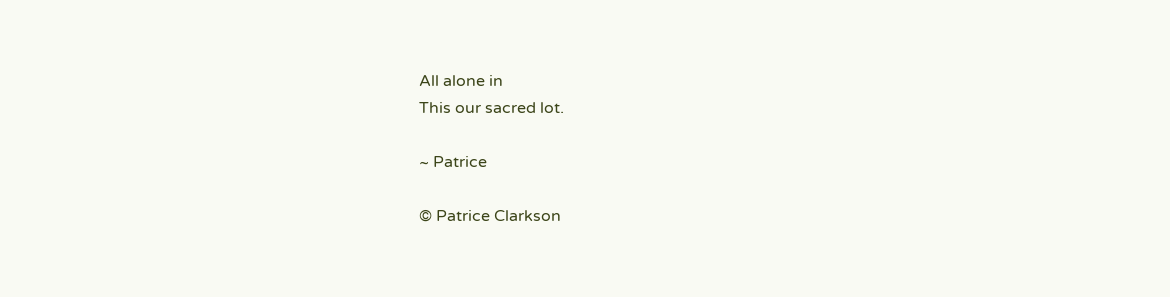All alone in
This our sacred lot.

~ Patrice

© Patrice Clarkson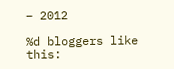– 2012

%d bloggers like this: